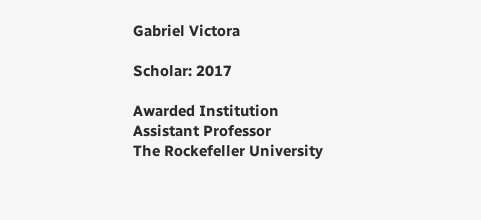Gabriel Victora

Scholar: 2017

Awarded Institution
Assistant Professor
The Rockefeller University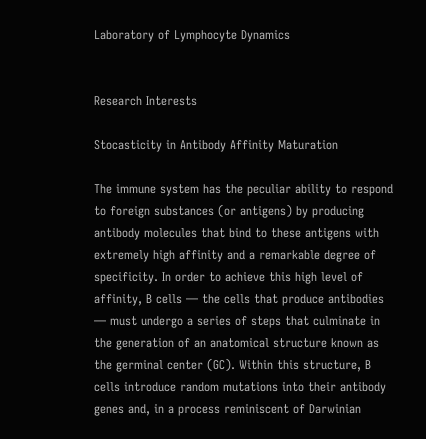Laboratory of Lymphocyte Dynamics


Research Interests

Stocasticity in Antibody Affinity Maturation

The immune system has the peculiar ability to respond to foreign substances (or antigens) by producing antibody molecules that bind to these antigens with extremely high affinity and a remarkable degree of specificity. In order to achieve this high level of affinity, B cells — the cells that produce antibodies — must undergo a series of steps that culminate in the generation of an anatomical structure known as the germinal center (GC). Within this structure, B cells introduce random mutations into their antibody genes and, in a process reminiscent of Darwinian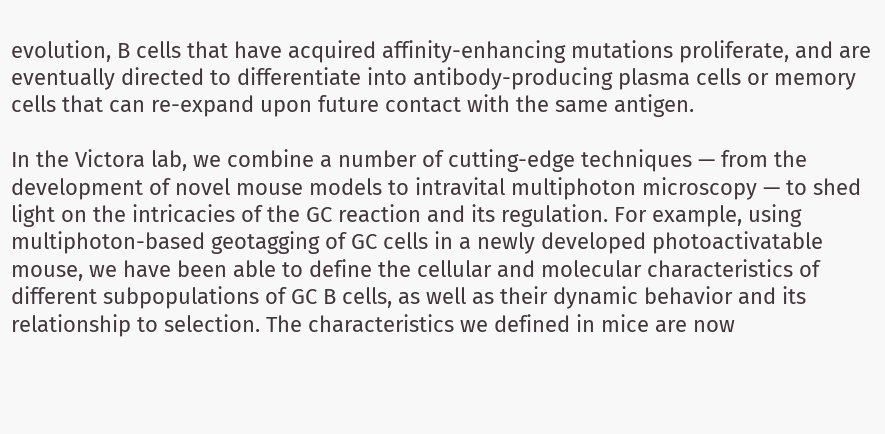evolution, B cells that have acquired affinity-enhancing mutations proliferate, and are eventually directed to differentiate into antibody-producing plasma cells or memory cells that can re-expand upon future contact with the same antigen.

In the Victora lab, we combine a number of cutting-edge techniques — from the development of novel mouse models to intravital multiphoton microscopy — to shed light on the intricacies of the GC reaction and its regulation. For example, using multiphoton-based geotagging of GC cells in a newly developed photoactivatable mouse, we have been able to define the cellular and molecular characteristics of different subpopulations of GC B cells, as well as their dynamic behavior and its relationship to selection. The characteristics we defined in mice are now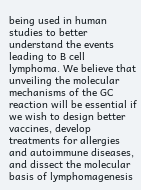being used in human studies to better understand the events leading to B cell lymphoma. We believe that unveiling the molecular mechanisms of the GC reaction will be essential if we wish to design better vaccines, develop treatments for allergies and autoimmune diseases, and dissect the molecular basis of lymphomagenesis